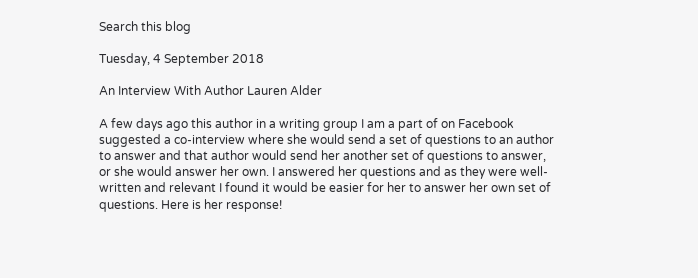Search this blog

Tuesday, 4 September 2018

An Interview With Author Lauren Alder

A few days ago this author in a writing group I am a part of on Facebook suggested a co-interview where she would send a set of questions to an author to answer and that author would send her another set of questions to answer, or she would answer her own. I answered her questions and as they were well-written and relevant I found it would be easier for her to answer her own set of questions. Here is her response!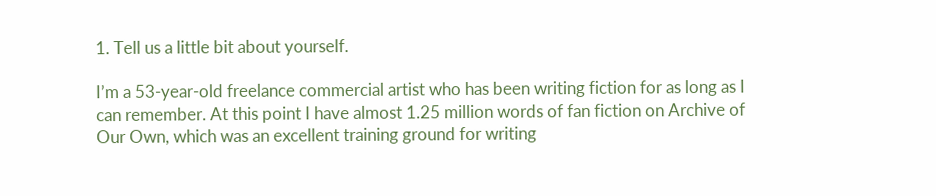1. Tell us a little bit about yourself.

I’m a 53-year-old freelance commercial artist who has been writing fiction for as long as I can remember. At this point I have almost 1.25 million words of fan fiction on Archive of Our Own, which was an excellent training ground for writing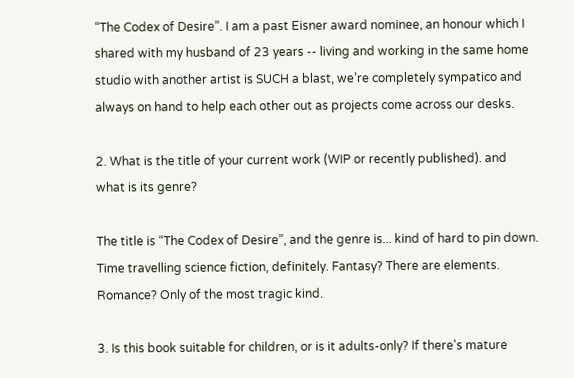“The Codex of Desire”. I am a past Eisner award nominee, an honour which I shared with my husband of 23 years -- living and working in the same home studio with another artist is SUCH a blast, we’re completely sympatico and always on hand to help each other out as projects come across our desks.

2. What is the title of your current work (WIP or recently published). and what is its genre?

The title is “The Codex of Desire”, and the genre is... kind of hard to pin down. Time travelling science fiction, definitely. Fantasy? There are elements. Romance? Only of the most tragic kind.

3. Is this book suitable for children, or is it adults-only? If there's mature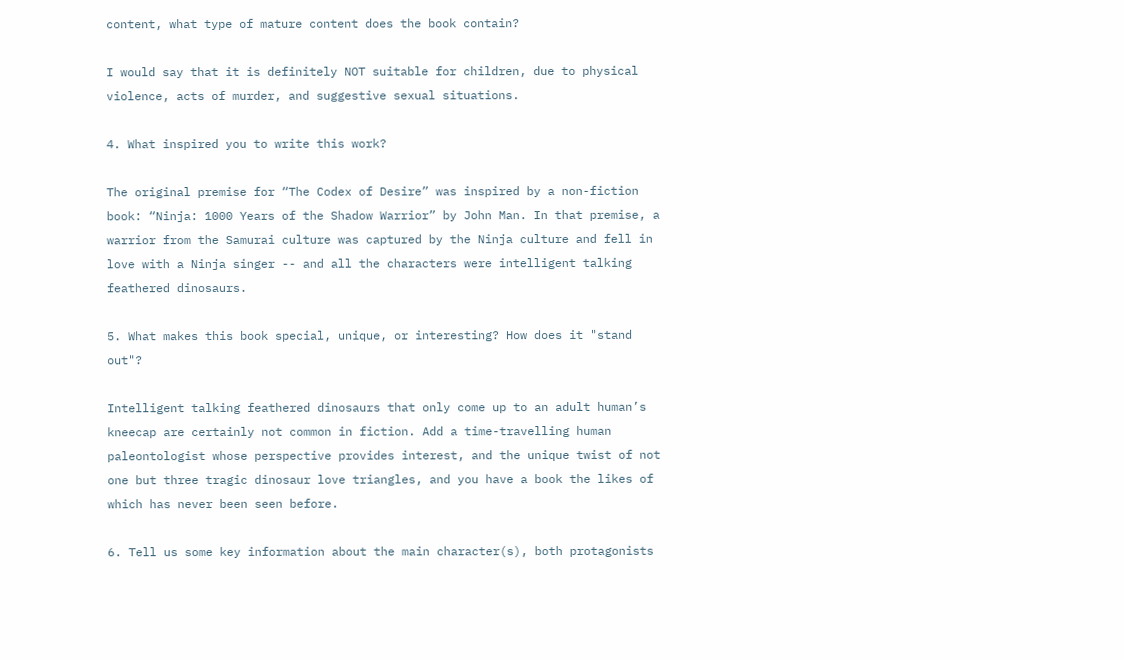content, what type of mature content does the book contain?

I would say that it is definitely NOT suitable for children, due to physical violence, acts of murder, and suggestive sexual situations.

4. What inspired you to write this work?

The original premise for “The Codex of Desire” was inspired by a non-fiction book: “Ninja: 1000 Years of the Shadow Warrior” by John Man. In that premise, a warrior from the Samurai culture was captured by the Ninja culture and fell in love with a Ninja singer -- and all the characters were intelligent talking feathered dinosaurs.

5. What makes this book special, unique, or interesting? How does it "stand out"?

Intelligent talking feathered dinosaurs that only come up to an adult human’s kneecap are certainly not common in fiction. Add a time-travelling human paleontologist whose perspective provides interest, and the unique twist of not one but three tragic dinosaur love triangles, and you have a book the likes of which has never been seen before.

6. Tell us some key information about the main character(s), both protagonists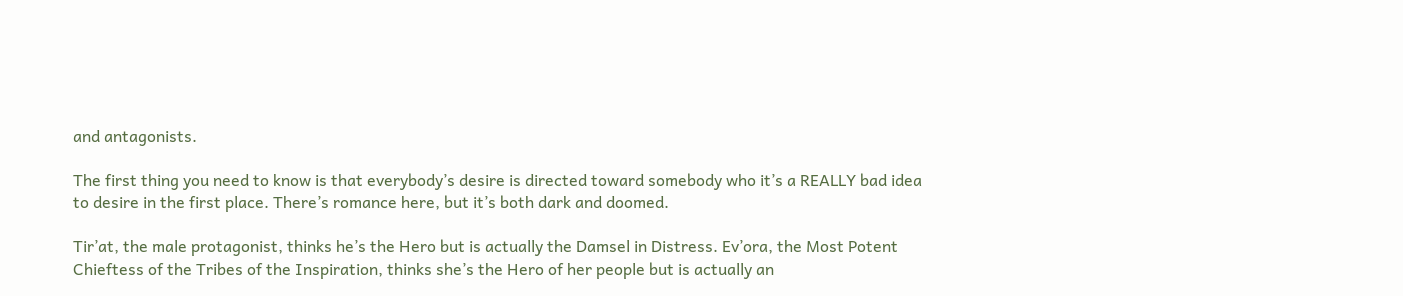and antagonists.

The first thing you need to know is that everybody’s desire is directed toward somebody who it’s a REALLY bad idea to desire in the first place. There’s romance here, but it’s both dark and doomed.

Tir’at, the male protagonist, thinks he’s the Hero but is actually the Damsel in Distress. Ev’ora, the Most Potent Chieftess of the Tribes of the Inspiration, thinks she’s the Hero of her people but is actually an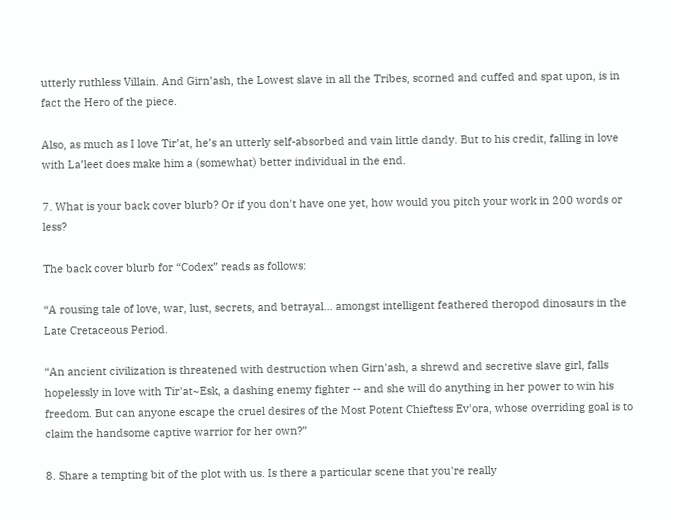utterly ruthless Villain. And Girn’ash, the Lowest slave in all the Tribes, scorned and cuffed and spat upon, is in fact the Hero of the piece.

Also, as much as I love Tir’at, he’s an utterly self-absorbed and vain little dandy. But to his credit, falling in love with La’leet does make him a (somewhat) better individual in the end.

7. What is your back cover blurb? Or if you don't have one yet, how would you pitch your work in 200 words or less?

The back cover blurb for “Codex” reads as follows:

“A rousing tale of love, war, lust, secrets, and betrayal... amongst intelligent feathered theropod dinosaurs in the Late Cretaceous Period.

“An ancient civilization is threatened with destruction when Girn'ash, a shrewd and secretive slave girl, falls hopelessly in love with Tir'at~Esk, a dashing enemy fighter -- and she will do anything in her power to win his freedom. But can anyone escape the cruel desires of the Most Potent Chieftess Ev'ora, whose overriding goal is to claim the handsome captive warrior for her own?”

8. Share a tempting bit of the plot with us. Is there a particular scene that you're really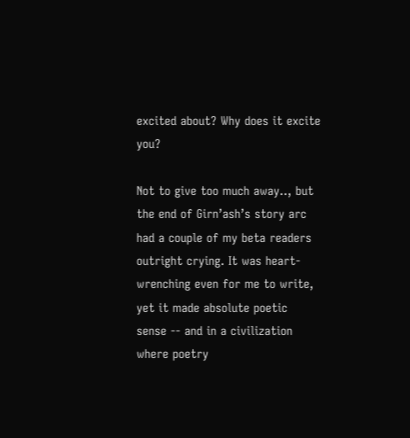excited about? Why does it excite you?

Not to give too much away.., but the end of Girn’ash’s story arc had a couple of my beta readers outright crying. It was heart-wrenching even for me to write, yet it made absolute poetic sense -- and in a civilization where poetry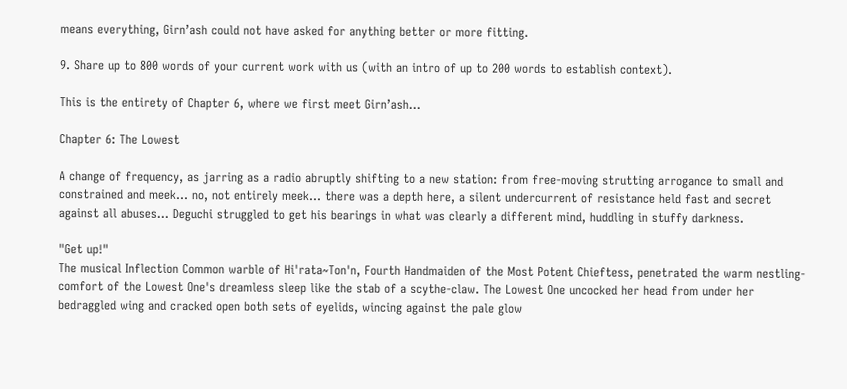means everything, Girn’ash could not have asked for anything better or more fitting.

9. Share up to 800 words of your current work with us (with an intro of up to 200 words to establish context).

This is the entirety of Chapter 6, where we first meet Girn’ash…

Chapter 6: The Lowest

A change of frequency, as jarring as a radio abruptly shifting to a new station: from free-moving strutting arrogance to small and constrained and meek... no, not entirely meek... there was a depth here, a silent undercurrent of resistance held fast and secret against all abuses... Deguchi struggled to get his bearings in what was clearly a different mind, huddling in stuffy darkness.

"Get up!"
The musical Inflection Common warble of Hi'rata~Ton'n, Fourth Handmaiden of the Most Potent Chieftess, penetrated the warm nestling-comfort of the Lowest One's dreamless sleep like the stab of a scythe-claw. The Lowest One uncocked her head from under her bedraggled wing and cracked open both sets of eyelids, wincing against the pale glow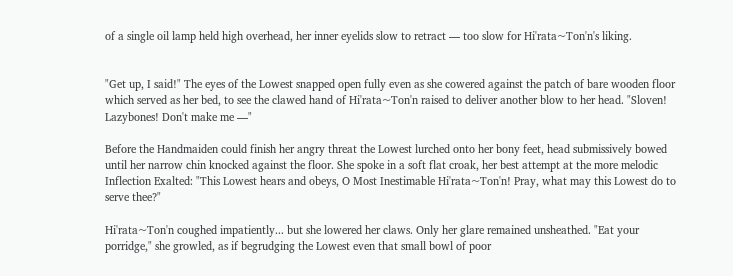of a single oil lamp held high overhead, her inner eyelids slow to retract — too slow for Hi'rata~Ton'n's liking.


"Get up, I said!" The eyes of the Lowest snapped open fully even as she cowered against the patch of bare wooden floor which served as her bed, to see the clawed hand of Hi'rata~Ton'n raised to deliver another blow to her head. "Sloven! Lazybones! Don't make me —"

Before the Handmaiden could finish her angry threat the Lowest lurched onto her bony feet, head submissively bowed until her narrow chin knocked against the floor. She spoke in a soft flat croak, her best attempt at the more melodic Inflection Exalted: "This Lowest hears and obeys, O Most Inestimable Hi'rata~Ton'n! Pray, what may this Lowest do to serve thee?"

Hi'rata~Ton'n coughed impatiently... but she lowered her claws. Only her glare remained unsheathed. "Eat your porridge," she growled, as if begrudging the Lowest even that small bowl of poor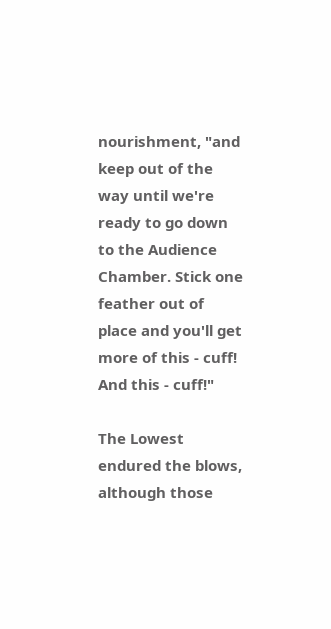nourishment, "and keep out of the way until we're ready to go down to the Audience Chamber. Stick one feather out of place and you'll get more of this - cuff! And this - cuff!"

The Lowest endured the blows, although those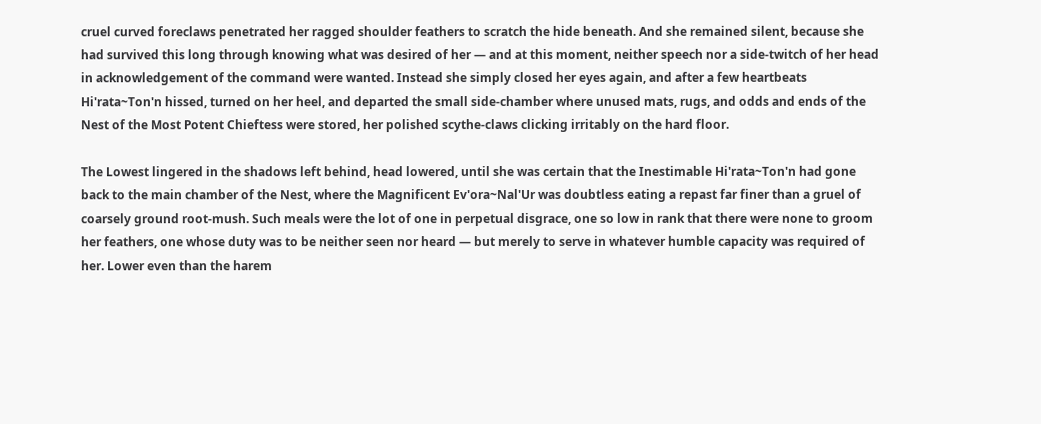cruel curved foreclaws penetrated her ragged shoulder feathers to scratch the hide beneath. And she remained silent, because she had survived this long through knowing what was desired of her — and at this moment, neither speech nor a side-twitch of her head in acknowledgement of the command were wanted. Instead she simply closed her eyes again, and after a few heartbeats Hi'rata~Ton'n hissed, turned on her heel, and departed the small side-chamber where unused mats, rugs, and odds and ends of the Nest of the Most Potent Chieftess were stored, her polished scythe-claws clicking irritably on the hard floor.

The Lowest lingered in the shadows left behind, head lowered, until she was certain that the Inestimable Hi'rata~Ton'n had gone back to the main chamber of the Nest, where the Magnificent Ev'ora~Nal'Ur was doubtless eating a repast far finer than a gruel of coarsely ground root-mush. Such meals were the lot of one in perpetual disgrace, one so low in rank that there were none to groom her feathers, one whose duty was to be neither seen nor heard — but merely to serve in whatever humble capacity was required of her. Lower even than the harem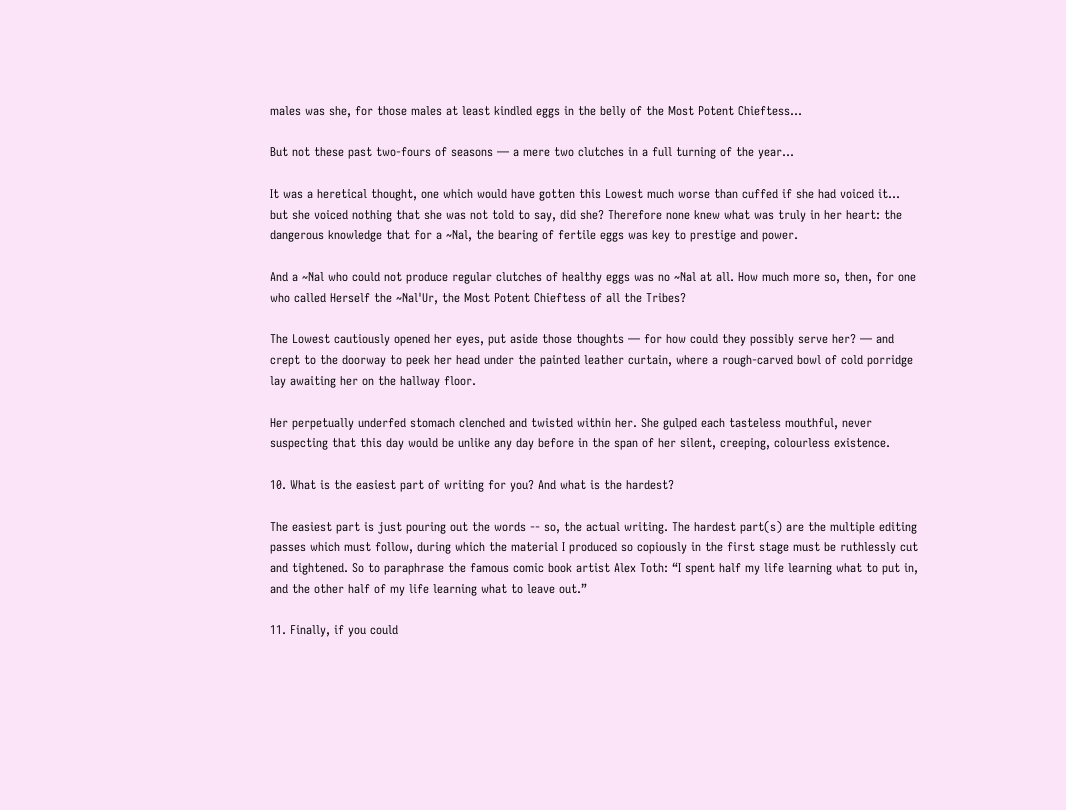males was she, for those males at least kindled eggs in the belly of the Most Potent Chieftess...

But not these past two-fours of seasons — a mere two clutches in a full turning of the year...

It was a heretical thought, one which would have gotten this Lowest much worse than cuffed if she had voiced it... but she voiced nothing that she was not told to say, did she? Therefore none knew what was truly in her heart: the dangerous knowledge that for a ~Nal, the bearing of fertile eggs was key to prestige and power.

And a ~Nal who could not produce regular clutches of healthy eggs was no ~Nal at all. How much more so, then, for one who called Herself the ~Nal'Ur, the Most Potent Chieftess of all the Tribes?

The Lowest cautiously opened her eyes, put aside those thoughts — for how could they possibly serve her? — and crept to the doorway to peek her head under the painted leather curtain, where a rough-carved bowl of cold porridge lay awaiting her on the hallway floor.

Her perpetually underfed stomach clenched and twisted within her. She gulped each tasteless mouthful, never suspecting that this day would be unlike any day before in the span of her silent, creeping, colourless existence.

10. What is the easiest part of writing for you? And what is the hardest?

The easiest part is just pouring out the words -- so, the actual writing. The hardest part(s) are the multiple editing passes which must follow, during which the material I produced so copiously in the first stage must be ruthlessly cut and tightened. So to paraphrase the famous comic book artist Alex Toth: “I spent half my life learning what to put in, and the other half of my life learning what to leave out.”

11. Finally, if you could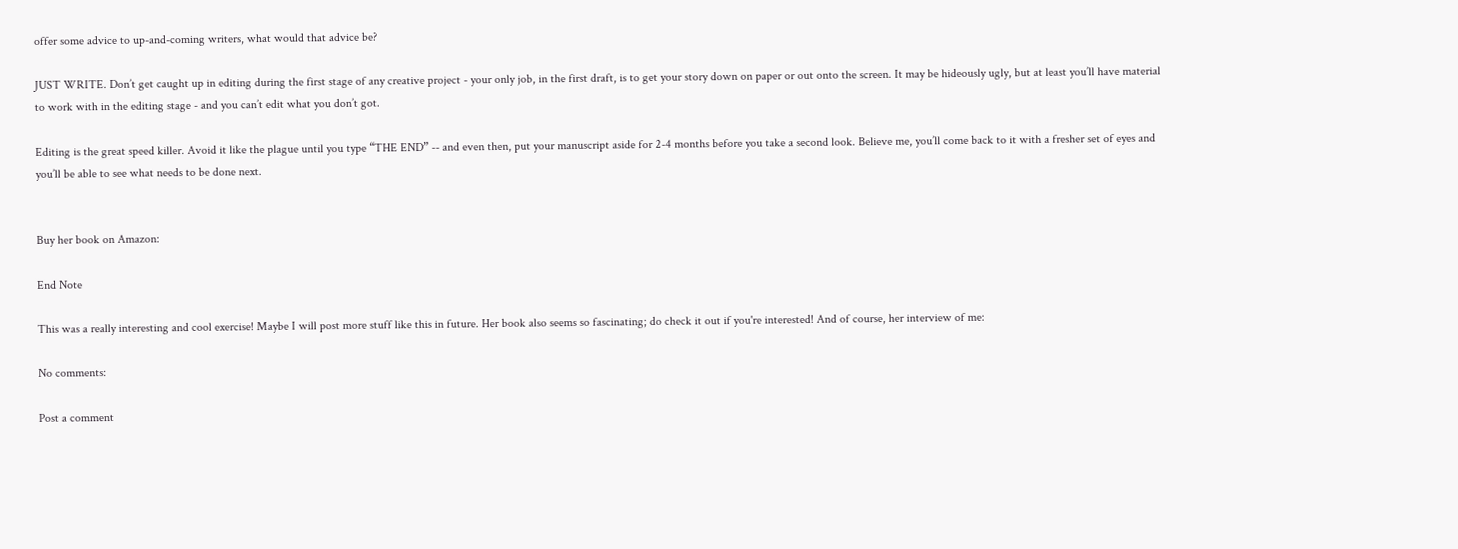offer some advice to up-and-coming writers, what would that advice be?

JUST WRITE. Don’t get caught up in editing during the first stage of any creative project - your only job, in the first draft, is to get your story down on paper or out onto the screen. It may be hideously ugly, but at least you’ll have material to work with in the editing stage - and you can’t edit what you don’t got.

Editing is the great speed killer. Avoid it like the plague until you type “THE END” -- and even then, put your manuscript aside for 2-4 months before you take a second look. Believe me, you’ll come back to it with a fresher set of eyes and you’ll be able to see what needs to be done next.


Buy her book on Amazon:

End Note

This was a really interesting and cool exercise! Maybe I will post more stuff like this in future. Her book also seems so fascinating; do check it out if you're interested! And of course, her interview of me:

No comments:

Post a comment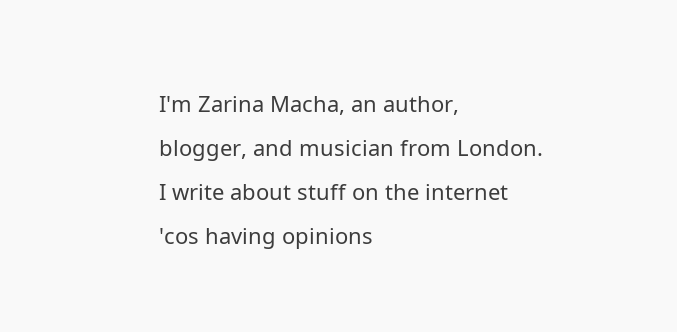I'm Zarina Macha, an author, blogger, and musician from London. I write about stuff on the internet 'cos having opinions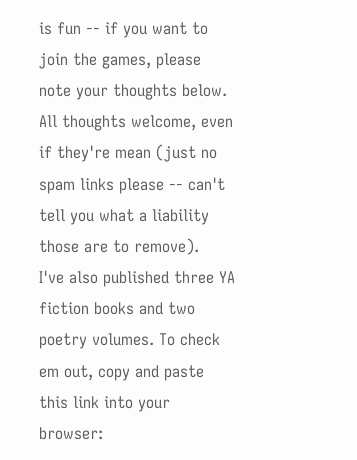is fun -- if you want to join the games, please note your thoughts below. All thoughts welcome, even if they're mean (just no spam links please -- can't tell you what a liability those are to remove).
I've also published three YA fiction books and two poetry volumes. To check em out, copy and paste this link into your browser: